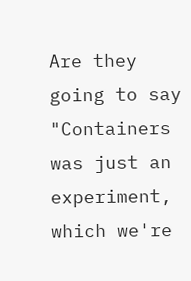Are they going to say "Containers was just an experiment, which we're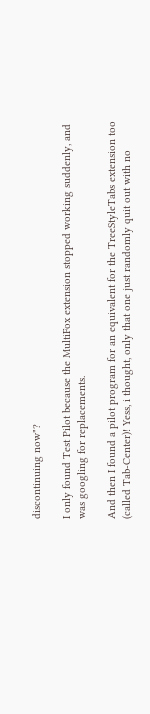discontinuing now"?

I only found Test Pilot because the MultiFox extension stopped working suddenly, and was googling for replacements.

And then I found a pilot program for an equivalent for the TreeStyleTabs extension too (called Tab-Center)! Yess, i thought, only that one just randomly quit out with no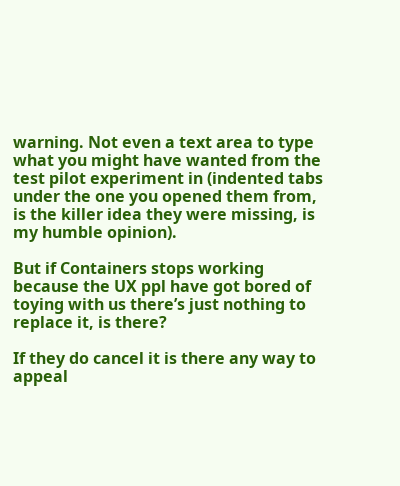warning. Not even a text area to type what you might have wanted from the test pilot experiment in (indented tabs under the one you opened them from, is the killer idea they were missing, is my humble opinion).

But if Containers stops working because the UX ppl have got bored of toying with us there’s just nothing to replace it, is there?

If they do cancel it is there any way to appeal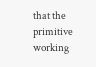that the primitive working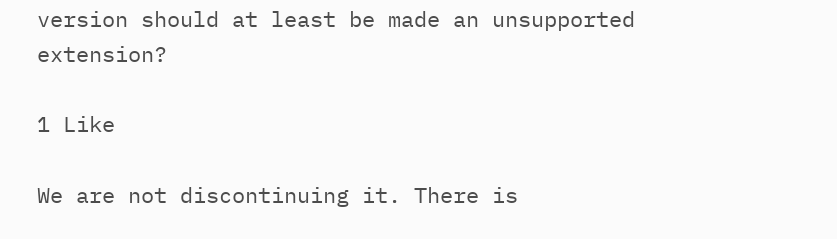version should at least be made an unsupported extension?

1 Like

We are not discontinuing it. There is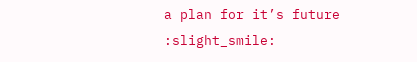a plan for it’s future :slight_smile: